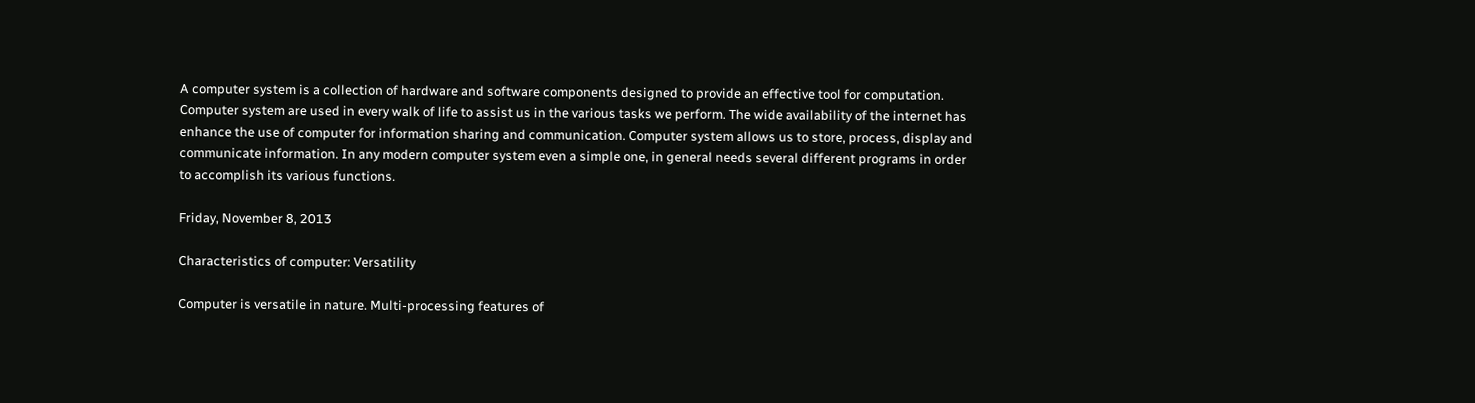A computer system is a collection of hardware and software components designed to provide an effective tool for computation. Computer system are used in every walk of life to assist us in the various tasks we perform. The wide availability of the internet has enhance the use of computer for information sharing and communication. Computer system allows us to store, process, display and communicate information. In any modern computer system even a simple one, in general needs several different programs in order to accomplish its various functions.

Friday, November 8, 2013

Characteristics of computer: Versatility

Computer is versatile in nature. Multi-processing features of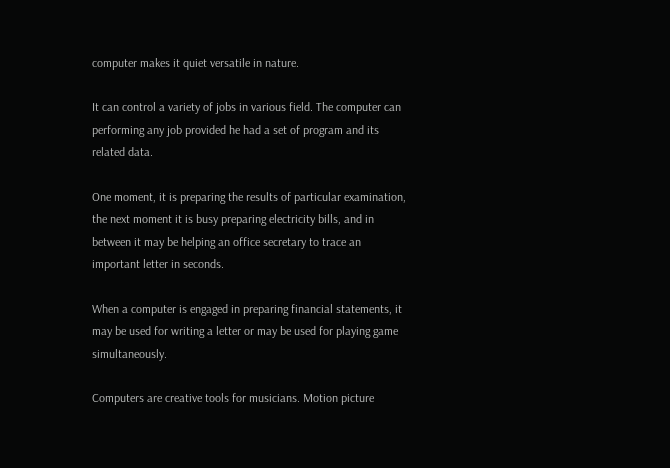computer makes it quiet versatile in nature.

It can control a variety of jobs in various field. The computer can performing any job provided he had a set of program and its related data.

One moment, it is preparing the results of particular examination, the next moment it is busy preparing electricity bills, and in between it may be helping an office secretary to trace an important letter in seconds.

When a computer is engaged in preparing financial statements, it may be used for writing a letter or may be used for playing game simultaneously.

Computers are creative tools for musicians. Motion picture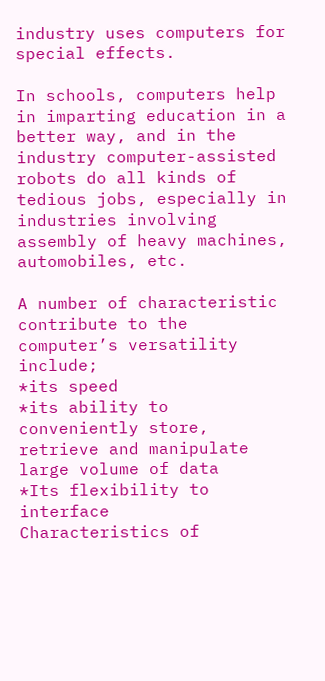industry uses computers for special effects.

In schools, computers help in imparting education in a better way, and in the industry computer-assisted robots do all kinds of tedious jobs, especially in industries involving assembly of heavy machines, automobiles, etc.

A number of characteristic contribute to the computer’s versatility include;
*its speed
*its ability to conveniently store, retrieve and manipulate large volume of data
*Its flexibility to interface
Characteristics of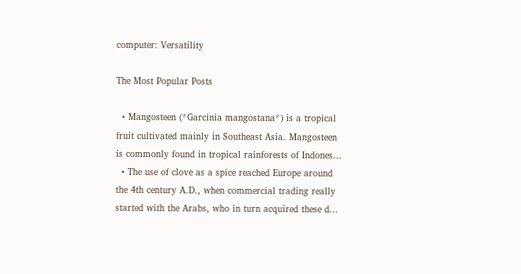computer: Versatility

The Most Popular Posts

  • Mangosteen (*Garcinia mangostana*) is a tropical fruit cultivated mainly in Southeast Asia. Mangosteen is commonly found in tropical rainforests of Indones...
  • The use of clove as a spice reached Europe around the 4th century A.D., when commercial trading really started with the Arabs, who in turn acquired these d...